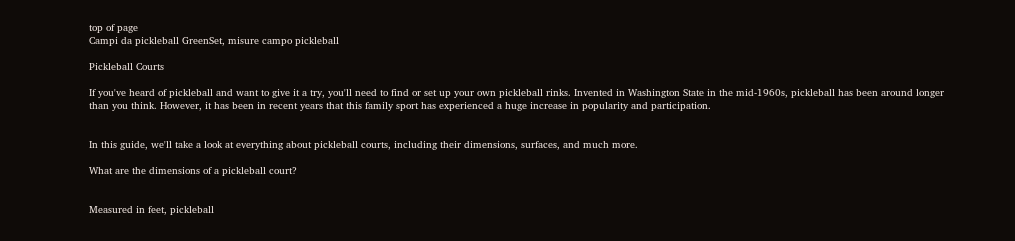top of page
Campi da pickleball GreenSet, misure campo pickleball

Pickleball Courts

If you've heard of pickleball and want to give it a try, you'll need to find or set up your own pickleball rinks. Invented in Washington State in the mid-1960s, pickleball has been around longer than you think. However, it has been in recent years that this family sport has experienced a huge increase in popularity and participation.


In this guide, we'll take a look at everything about pickleball courts, including their dimensions, surfaces, and much more.

What are the dimensions of a pickleball court?


Measured in feet, pickleball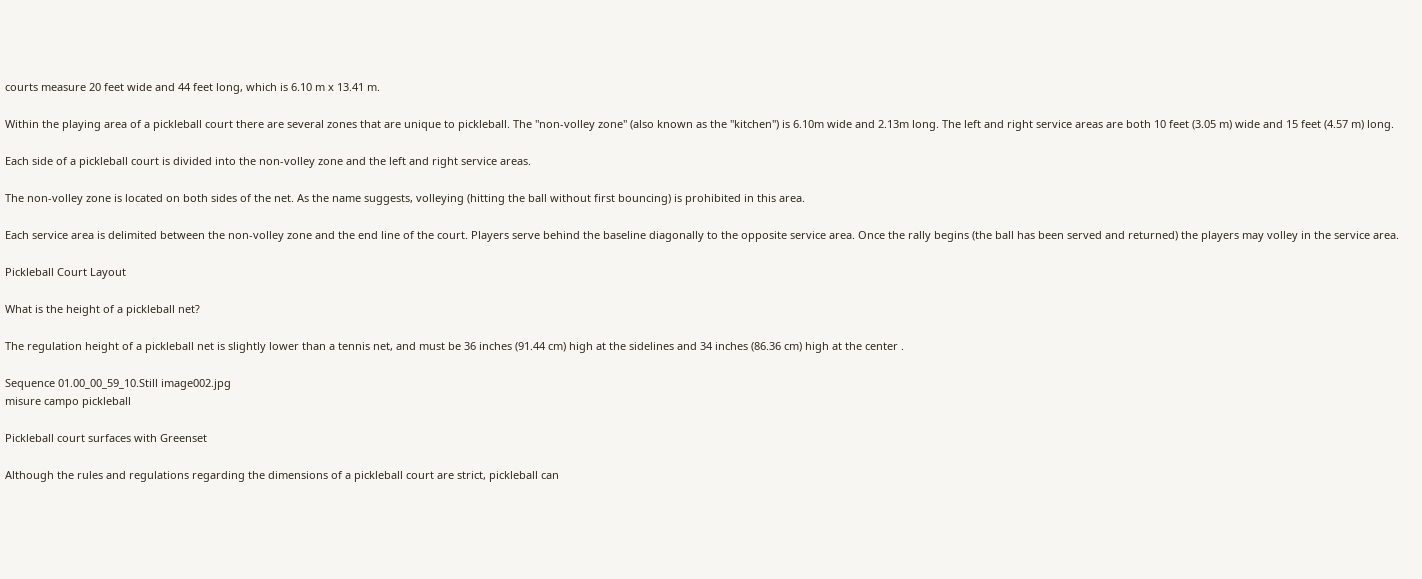courts measure 20 feet wide and 44 feet long, which is 6.10 m x 13.41 m.

Within the playing area of a pickleball court there are several zones that are unique to pickleball. The "non-volley zone" (also known as the "kitchen") is 6.10m wide and 2.13m long. The left and right service areas are both 10 feet (3.05 m) wide and 15 feet (4.57 m) long.

Each side of a pickleball court is divided into the non-volley zone and the left and right service areas.

The non-volley zone is located on both sides of the net. As the name suggests, volleying (hitting the ball without first bouncing) is prohibited in this area.

Each service area is delimited between the non-volley zone and the end line of the court. Players serve behind the baseline diagonally to the opposite service area. Once the rally begins (the ball has been served and returned) the players may volley in the service area.

Pickleball Court Layout

What is the height of a pickleball net?

The regulation height of a pickleball net is slightly lower than a tennis net, and must be 36 inches (91.44 cm) high at the sidelines and 34 inches (86.36 cm) high at the center .

Sequence 01.00_00_59_10.Still image002.jpg
misure campo pickleball

Pickleball court surfaces with Greenset

Although the rules and regulations regarding the dimensions of a pickleball court are strict, pickleball can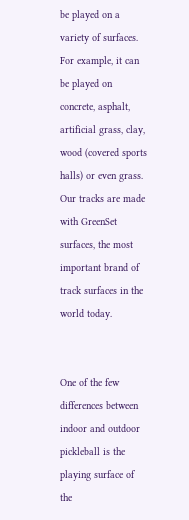be played on a variety of surfaces. For example, it can be played on concrete, asphalt, artificial grass, clay, wood (covered sports halls) or even grass. Our tracks are made with GreenSet surfaces, the most important brand of track surfaces in the world today.


One of the few differences between indoor and outdoor pickleball is the playing surface of the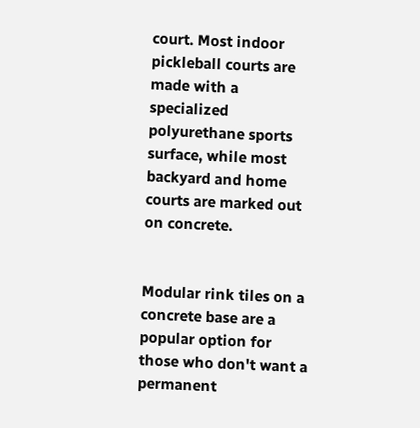court. Most indoor pickleball courts are made with a specialized polyurethane sports surface, while most backyard and home courts are marked out on concrete.


Modular rink tiles on a concrete base are a popular option for those who don't want a permanent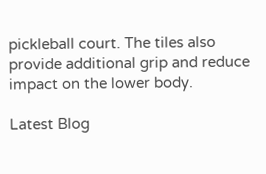pickleball court. The tiles also provide additional grip and reduce impact on the lower body.

Latest Blog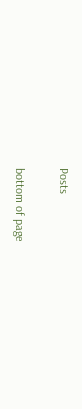Posts

bottom of page